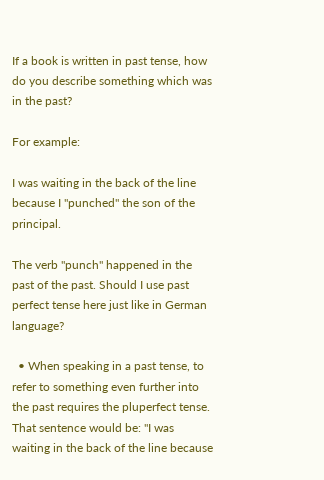If a book is written in past tense, how do you describe something which was in the past?

For example:

I was waiting in the back of the line because I "punched" the son of the principal.

The verb "punch" happened in the past of the past. Should I use past perfect tense here just like in German language?

  • When speaking in a past tense, to refer to something even further into the past requires the pluperfect tense. That sentence would be: "I was waiting in the back of the line because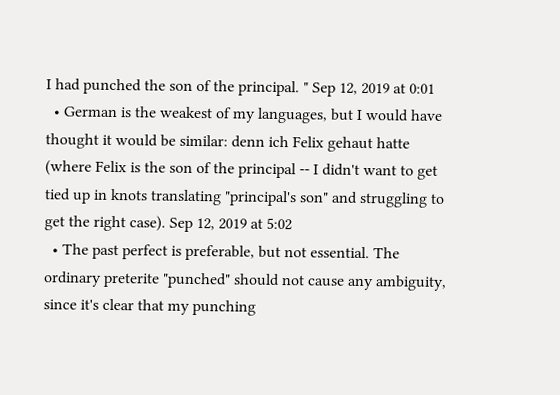I had punched the son of the principal. " Sep 12, 2019 at 0:01
  • German is the weakest of my languages, but I would have thought it would be similar: denn ich Felix gehaut hatte (where Felix is the son of the principal -- I didn't want to get tied up in knots translating "principal's son" and struggling to get the right case). Sep 12, 2019 at 5:02
  • The past perfect is preferable, but not essential. The ordinary preterite "punched" should not cause any ambiguity, since it's clear that my punching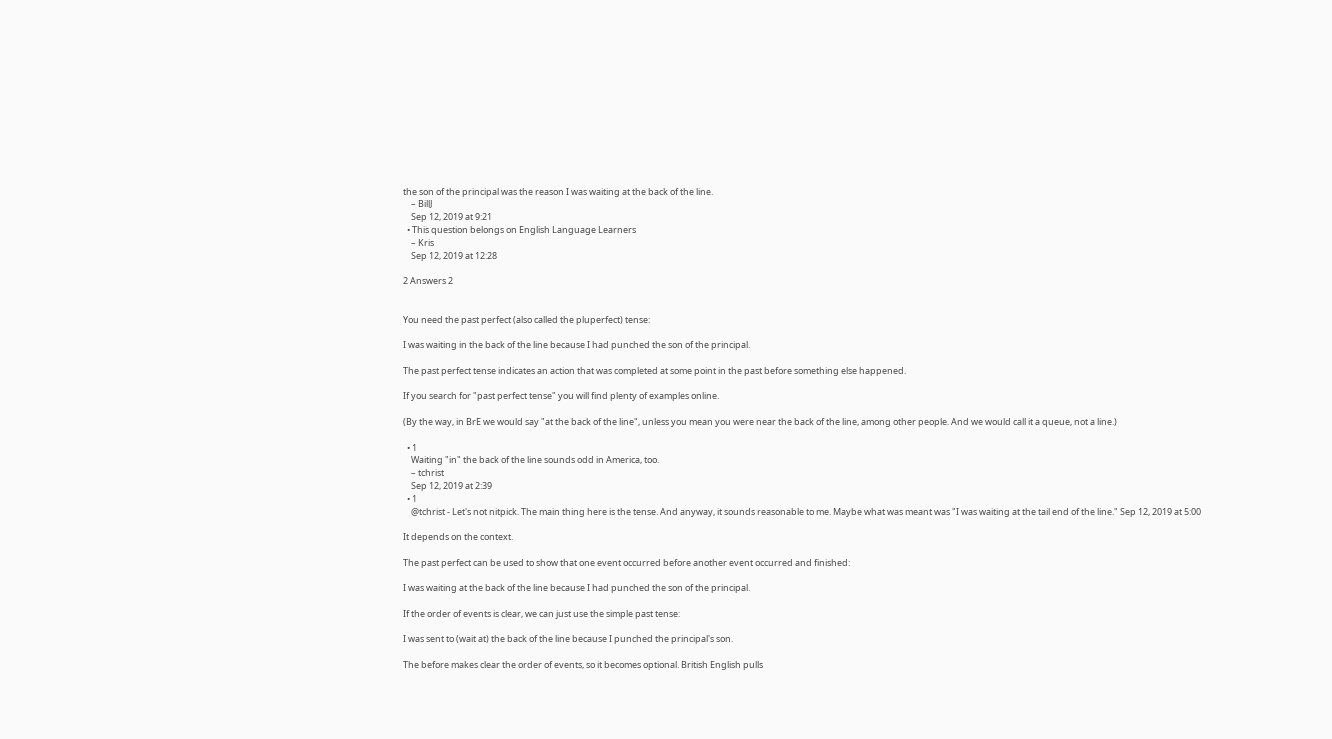the son of the principal was the reason I was waiting at the back of the line.
    – BillJ
    Sep 12, 2019 at 9:21
  • This question belongs on English Language Learners
    – Kris
    Sep 12, 2019 at 12:28

2 Answers 2


You need the past perfect (also called the pluperfect) tense:

I was waiting in the back of the line because I had punched the son of the principal.

The past perfect tense indicates an action that was completed at some point in the past before something else happened.

If you search for "past perfect tense" you will find plenty of examples online.

(By the way, in BrE we would say "at the back of the line", unless you mean you were near the back of the line, among other people. And we would call it a queue, not a line.)

  • 1
    Waiting "in" the back of the line sounds odd in America, too.
    – tchrist
    Sep 12, 2019 at 2:39
  • 1
    @tchrist - Let's not nitpick. The main thing here is the tense. And anyway, it sounds reasonable to me. Maybe what was meant was "I was waiting at the tail end of the line." Sep 12, 2019 at 5:00

It depends on the context.

The past perfect can be used to show that one event occurred before another event occurred and finished:

I was waiting at the back of the line because I had punched the son of the principal.

If the order of events is clear, we can just use the simple past tense:

I was sent to (wait at) the back of the line because I punched the principal's son.

The before makes clear the order of events, so it becomes optional. British English pulls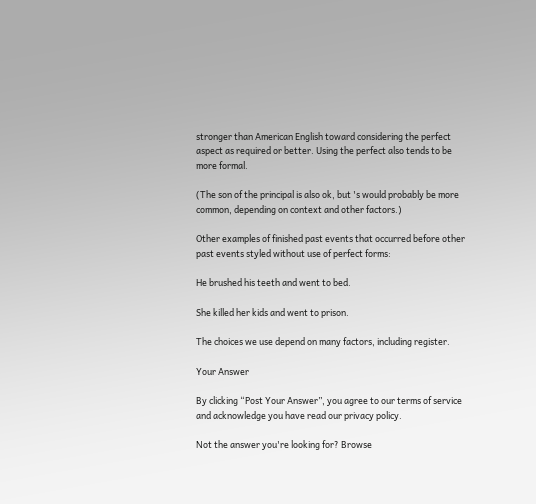stronger than American English toward considering the perfect aspect as required or better. Using the perfect also tends to be more formal.

(The son of the principal is also ok, but 's would probably be more common, depending on context and other factors.)

Other examples of finished past events that occurred before other past events styled without use of perfect forms:

He brushed his teeth and went to bed.

She killed her kids and went to prison.

The choices we use depend on many factors, including register.

Your Answer

By clicking “Post Your Answer”, you agree to our terms of service and acknowledge you have read our privacy policy.

Not the answer you're looking for? Browse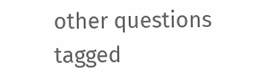other questions tagged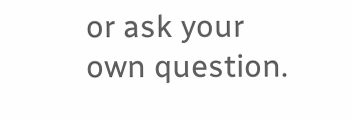or ask your own question.